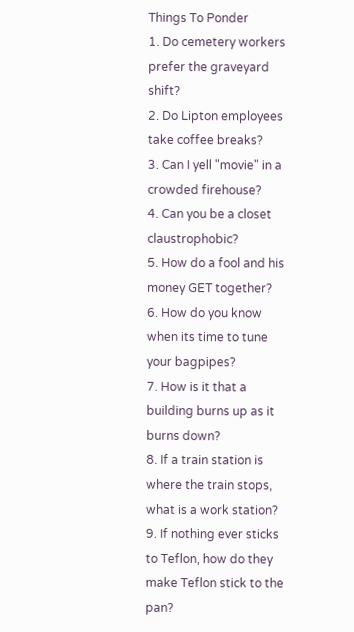Things To Ponder
1. Do cemetery workers prefer the graveyard shift?
2. Do Lipton employees take coffee breaks?
3. Can I yell "movie" in a crowded firehouse?
4. Can you be a closet claustrophobic?
5. How do a fool and his money GET together?
6. How do you know when its time to tune your bagpipes?
7. How is it that a building burns up as it burns down?
8. If a train station is where the train stops, what is a work station?
9. If nothing ever sticks to Teflon, how do they make Teflon stick to the pan?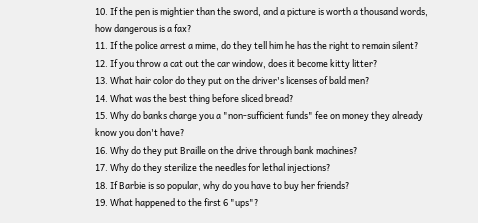10. If the pen is mightier than the sword, and a picture is worth a thousand words, how dangerous is a fax?
11. If the police arrest a mime, do they tell him he has the right to remain silent?
12. If you throw a cat out the car window, does it become kitty litter?
13. What hair color do they put on the driver's licenses of bald men?
14. What was the best thing before sliced bread?
15. Why do banks charge you a "non-sufficient funds" fee on money they already know you don't have?
16. Why do they put Braille on the drive through bank machines?
17. Why do they sterilize the needles for lethal injections?
18. If Barbie is so popular, why do you have to buy her friends?
19. What happened to the first 6 "ups"?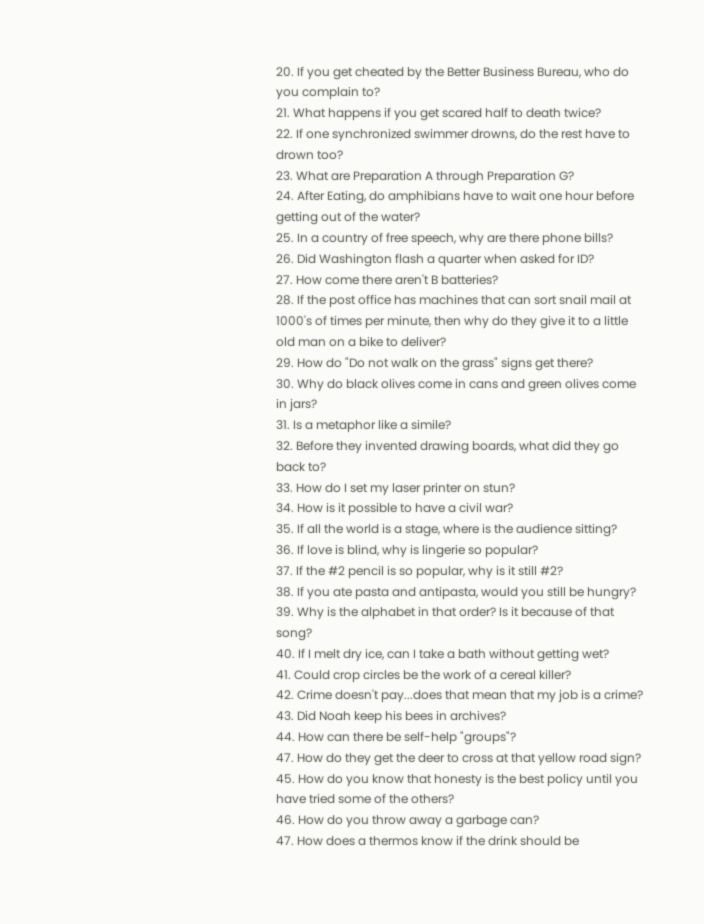20. If you get cheated by the Better Business Bureau, who do you complain to?
21. What happens if you get scared half to death twice?
22. If one synchronized swimmer drowns, do the rest have to drown too?
23. What are Preparation A through Preparation G?
24. After Eating, do amphibians have to wait one hour before getting out of the water?
25. In a country of free speech, why are there phone bills?
26. Did Washington flash a quarter when asked for ID?
27. How come there aren't B batteries?
28. If the post office has machines that can sort snail mail at 1000's of times per minute, then why do they give it to a little old man on a bike to deliver?
29. How do "Do not walk on the grass" signs get there?
30. Why do black olives come in cans and green olives come in jars?
31. Is a metaphor like a simile?
32. Before they invented drawing boards, what did they go back to?
33. How do I set my laser printer on stun?
34. How is it possible to have a civil war?
35. If all the world is a stage, where is the audience sitting?
36. If love is blind, why is lingerie so popular?
37. If the #2 pencil is so popular, why is it still #2?
38. If you ate pasta and antipasta, would you still be hungry?
39. Why is the alphabet in that order? Is it because of that song?
40. If I melt dry ice, can I take a bath without getting wet?
41. Could crop circles be the work of a cereal killer?
42. Crime doesn't pay...does that mean that my job is a crime?
43. Did Noah keep his bees in archives?
44. How can there be self-help "groups"?
47. How do they get the deer to cross at that yellow road sign?
45. How do you know that honesty is the best policy until you have tried some of the others?
46. How do you throw away a garbage can?
47. How does a thermos know if the drink should be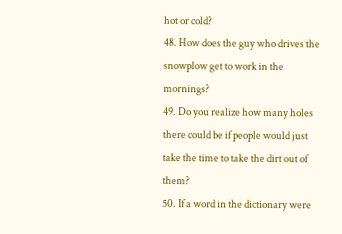hot or cold?
48. How does the guy who drives the snowplow get to work in the mornings?
49. Do you realize how many holes there could be if people would just take the time to take the dirt out of them?
50. If a word in the dictionary were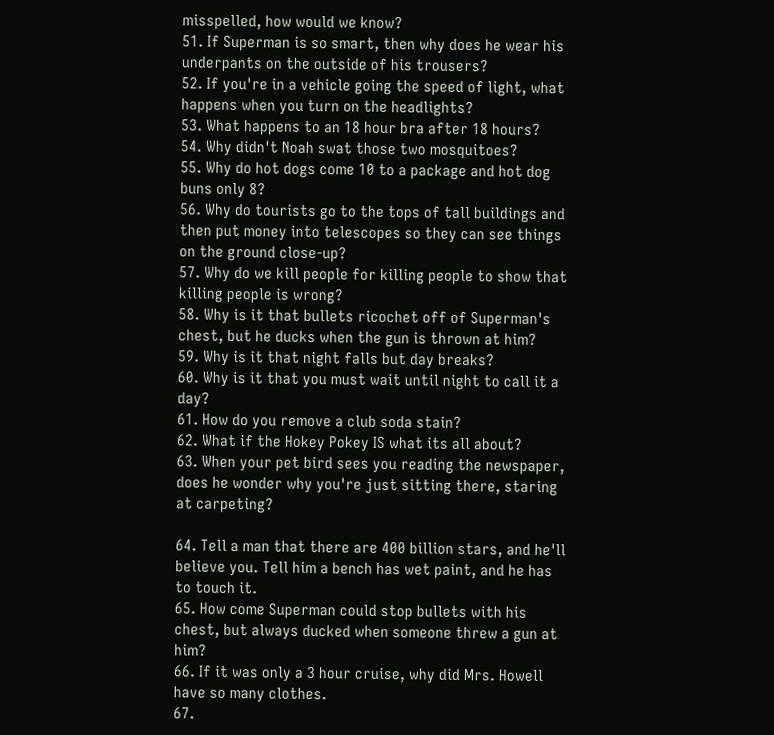misspelled, how would we know?
51. If Superman is so smart, then why does he wear his underpants on the outside of his trousers?
52. If you're in a vehicle going the speed of light, what happens when you turn on the headlights?
53. What happens to an 18 hour bra after 18 hours?
54. Why didn't Noah swat those two mosquitoes?
55. Why do hot dogs come 10 to a package and hot dog buns only 8?
56. Why do tourists go to the tops of tall buildings and then put money into telescopes so they can see things on the ground close-up?
57. Why do we kill people for killing people to show that killing people is wrong?
58. Why is it that bullets ricochet off of Superman's chest, but he ducks when the gun is thrown at him?
59. Why is it that night falls but day breaks?
60. Why is it that you must wait until night to call it a day?
61. How do you remove a club soda stain?
62. What if the Hokey Pokey IS what its all about?
63. When your pet bird sees you reading the newspaper, does he wonder why you're just sitting there, staring at carpeting?

64. Tell a man that there are 400 billion stars, and he'll believe you. Tell him a bench has wet paint, and he has to touch it.
65. How come Superman could stop bullets with his chest, but always ducked when someone threw a gun at him?
66. If it was only a 3 hour cruise, why did Mrs. Howell have so many clothes.
67.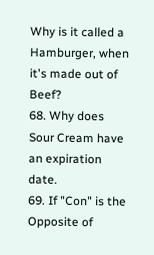Why is it called a Hamburger, when it's made out of Beef?
68. Why does Sour Cream have an expiration date.
69. If "Con" is the Opposite of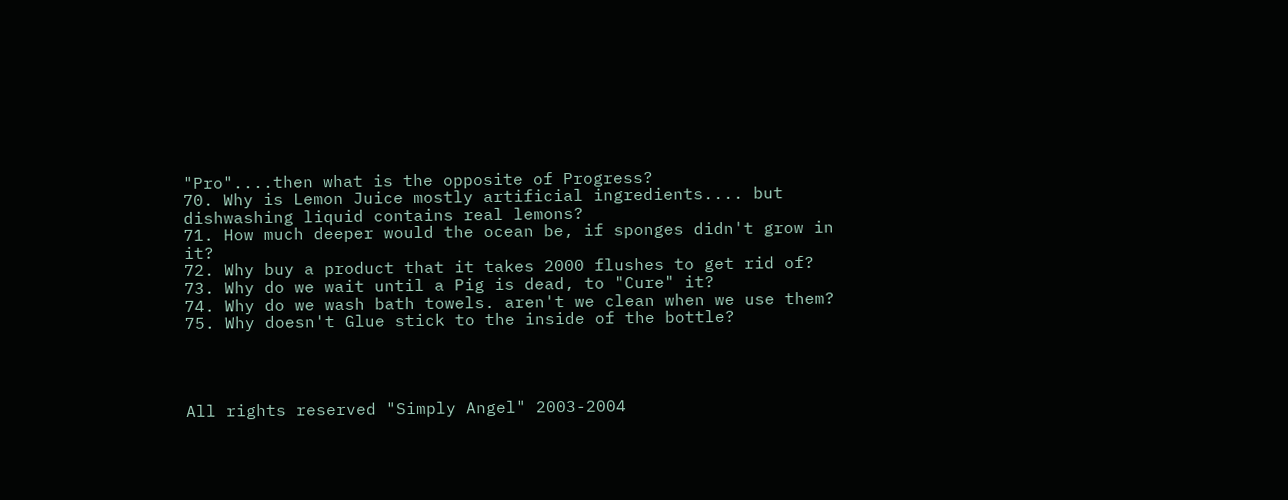"Pro"....then what is the opposite of Progress?
70. Why is Lemon Juice mostly artificial ingredients.... but dishwashing liquid contains real lemons?
71. How much deeper would the ocean be, if sponges didn't grow in it?
72. Why buy a product that it takes 2000 flushes to get rid of?
73. Why do we wait until a Pig is dead, to "Cure" it?
74. Why do we wash bath towels. aren't we clean when we use them?
75. Why doesn't Glue stick to the inside of the bottle?




All rights reserved "Simply Angel" 2003-2004